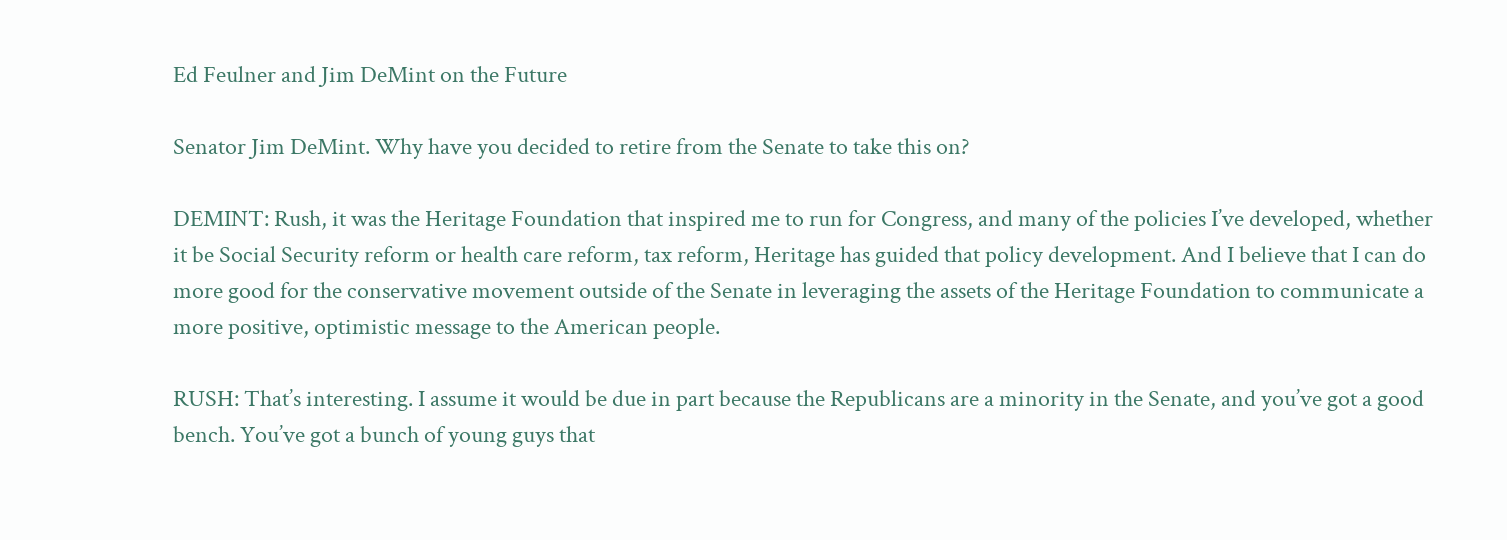Ed Feulner and Jim DeMint on the Future

Senator Jim DeMint. Why have you decided to retire from the Senate to take this on?

DEMINT: Rush, it was the Heritage Foundation that inspired me to run for Congress, and many of the policies I’ve developed, whether it be Social Security reform or health care reform, tax reform, Heritage has guided that policy development. And I believe that I can do more good for the conservative movement outside of the Senate in leveraging the assets of the Heritage Foundation to communicate a more positive, optimistic message to the American people.

RUSH: That’s interesting. I assume it would be due in part because the Republicans are a minority in the Senate, and you’ve got a good bench. You’ve got a bunch of young guys that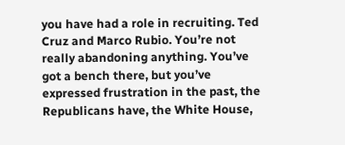you have had a role in recruiting. Ted Cruz and Marco Rubio. You’re not really abandoning anything. You’ve got a bench there, but you’ve expressed frustration in the past, the Republicans have, the White House,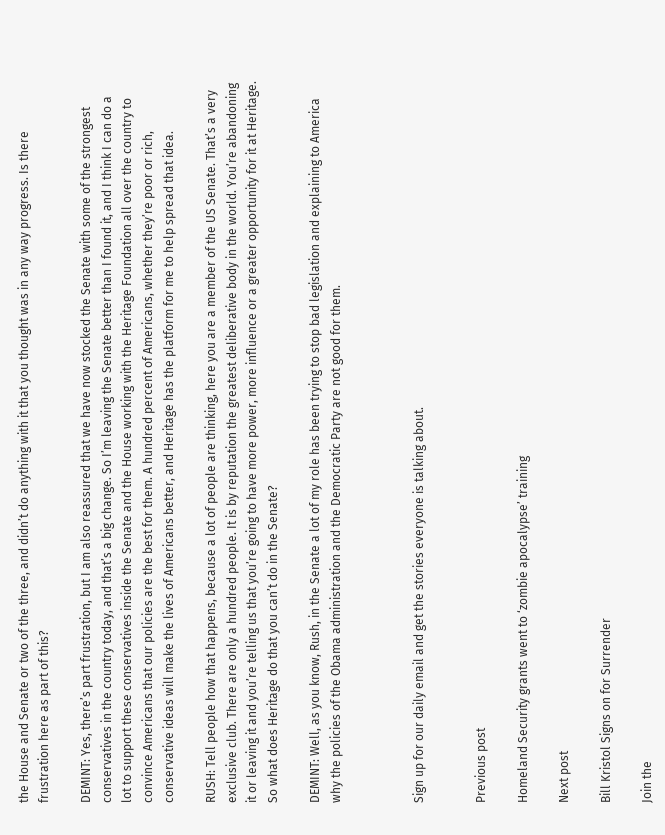the House and Senate or two of the three, and didn’t do anything with it that you thought was in any way progress. Is there frustration here as part of this?

DEMINT: Yes, there’s part frustration, but I am also reassured that we have now stocked the Senate with some of the strongest conservatives in the country today, and that’s a big change. So I’m leaving the Senate better than I found it, and I think I can do a lot to support these conservatives inside the Senate and the House working with the Heritage Foundation all over the country to convince Americans that our policies are the best for them. A hundred percent of Americans, whether they’re poor or rich, conservative ideas will make the lives of Americans better, and Heritage has the platform for me to help spread that idea.

RUSH: Tell people how that happens, because a lot of people are thinking, here you are a member of the US Senate. That’s a very exclusive club. There are only a hundred people. It is by reputation the greatest deliberative body in the world. You’re abandoning it or leaving it and you’re telling us that you’re going to have more power, more influence or a greater opportunity for it at Heritage. So what does Heritage do that you can’t do in the Senate?

DEMINT: Well, as you know, Rush, in the Senate a lot of my role has been trying to stop bad legislation and explaining to America why the policies of the Obama administration and the Democratic Party are not good for them.



Sign up for our daily email and get the stories everyone is talking about.


Previous post

Homeland Security grants went to ‘zombie apocalypse’ training

Next post

Bill Kristol Signs on for Surrender

Join the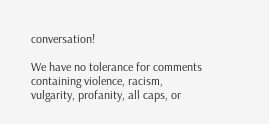conversation!

We have no tolerance for comments containing violence, racism, vulgarity, profanity, all caps, or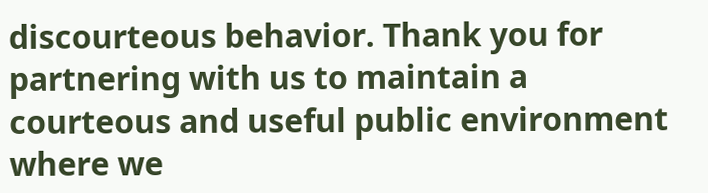discourteous behavior. Thank you for partnering with us to maintain a courteous and useful public environment where we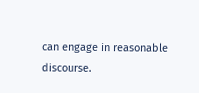can engage in reasonable discourse.